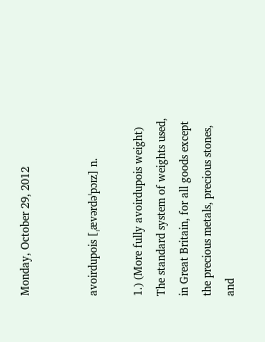Monday, October 29, 2012


avoirdupois [ˌævərdəˈpɔɪz] n.

1.) (More fully avoirdupois weight) The standard system of weights used, in Great Britain, for all goods except the precious metals, precious stones, and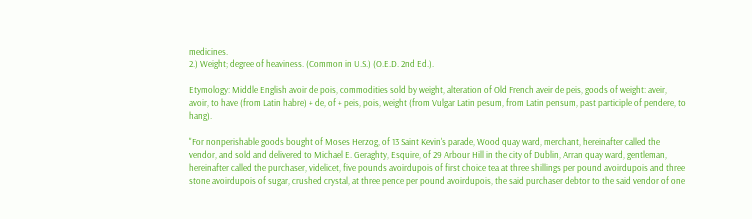medicines.
2.) Weight; degree of heaviness. (Common in U.S.) (O.E.D. 2nd Ed.).

Etymology: Middle English avoir de pois, commodities sold by weight, alteration of Old French aveir de peis, goods of weight: aveir, avoir, to have (from Latin habre) + de, of + peis, pois, weight (from Vulgar Latin pesum, from Latin pensum, past participle of pendere, to hang).

"For nonperishable goods bought of Moses Herzog, of 13 Saint Kevin's parade, Wood quay ward, merchant, hereinafter called the vendor, and sold and delivered to Michael E. Geraghty, Esquire, of 29 Arbour Hill in the city of Dublin, Arran quay ward, gentleman, hereinafter called the purchaser, videlicet, five pounds avoirdupois of first choice tea at three shillings per pound avoirdupois and three stone avoirdupois of sugar, crushed crystal, at three pence per pound avoirdupois, the said purchaser debtor to the said vendor of one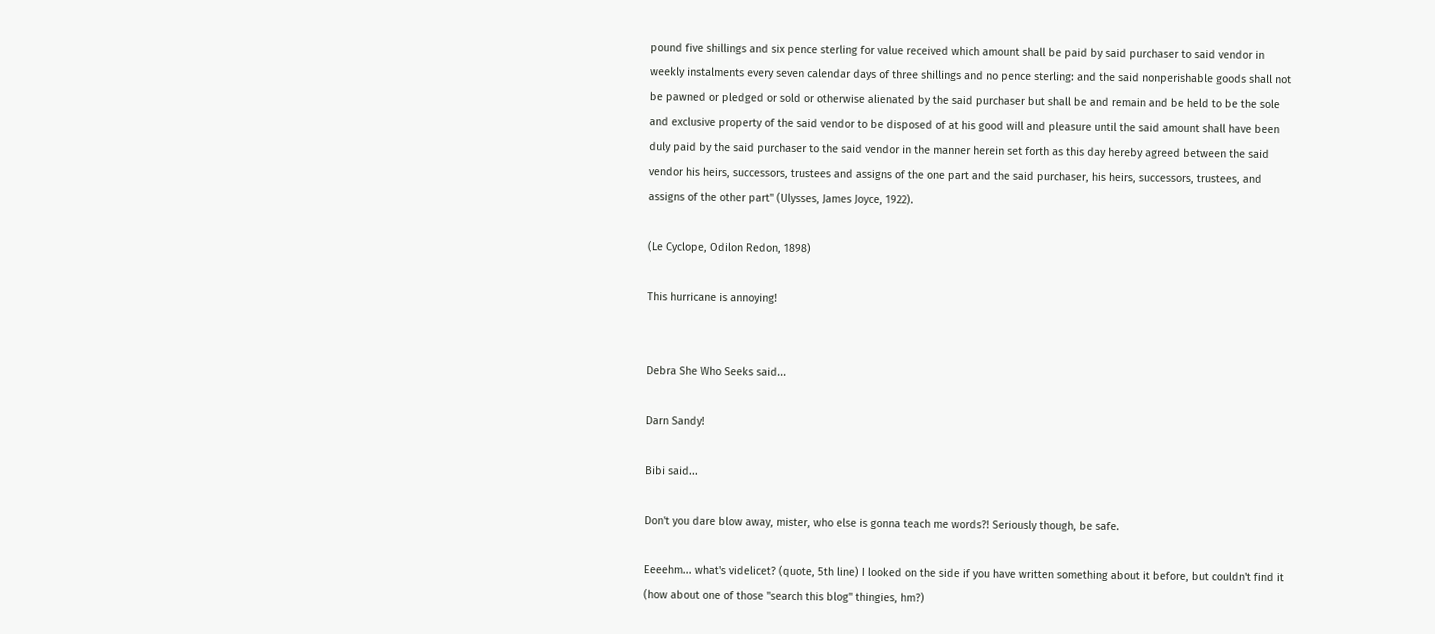pound five shillings and six pence sterling for value received which amount shall be paid by said purchaser to said vendor in weekly instalments every seven calendar days of three shillings and no pence sterling: and the said nonperishable goods shall not be pawned or pledged or sold or otherwise alienated by the said purchaser but shall be and remain and be held to be the sole and exclusive property of the said vendor to be disposed of at his good will and pleasure until the said amount shall have been duly paid by the said purchaser to the said vendor in the manner herein set forth as this day hereby agreed between the said vendor his heirs, successors, trustees and assigns of the one part and the said purchaser, his heirs, successors, trustees, and assigns of the other part" (Ulysses, James Joyce, 1922).

(Le Cyclope, Odilon Redon, 1898)

This hurricane is annoying!


Debra She Who Seeks said...

Darn Sandy!

Bibi said...

Don't you dare blow away, mister, who else is gonna teach me words?! Seriously though, be safe.

Eeeehm... what's videlicet? (quote, 5th line) I looked on the side if you have written something about it before, but couldn't find it (how about one of those "search this blog" thingies, hm?)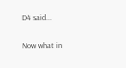D4 said...

Now what in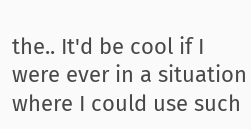the.. It'd be cool if I were ever in a situation where I could use such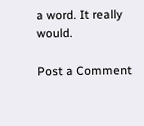a word. It really would.

Post a Comment